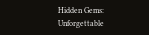Hidden Gems: Unforgettable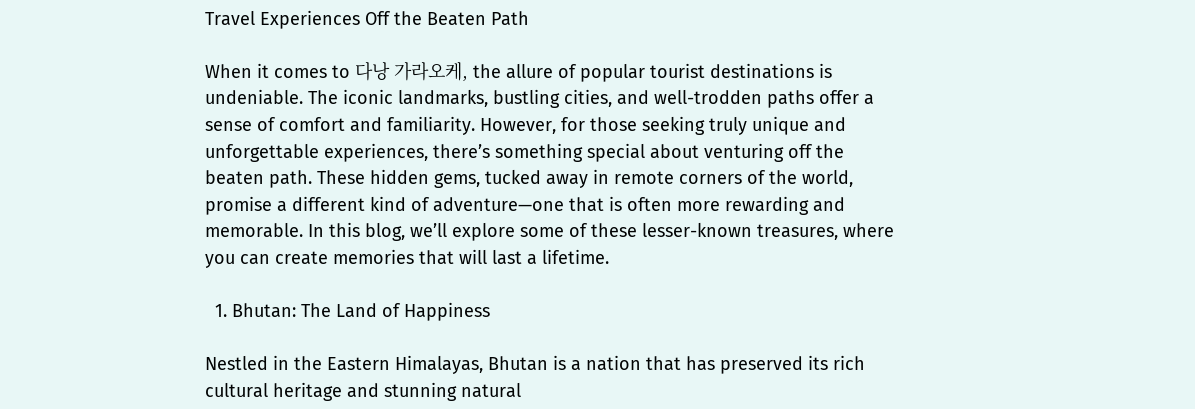Travel Experiences Off the Beaten Path

When it comes to 다낭 가라오케, the allure of popular tourist destinations is undeniable. The iconic landmarks, bustling cities, and well-trodden paths offer a sense of comfort and familiarity. However, for those seeking truly unique and unforgettable experiences, there’s something special about venturing off the beaten path. These hidden gems, tucked away in remote corners of the world, promise a different kind of adventure—one that is often more rewarding and memorable. In this blog, we’ll explore some of these lesser-known treasures, where you can create memories that will last a lifetime.

  1. Bhutan: The Land of Happiness

Nestled in the Eastern Himalayas, Bhutan is a nation that has preserved its rich cultural heritage and stunning natural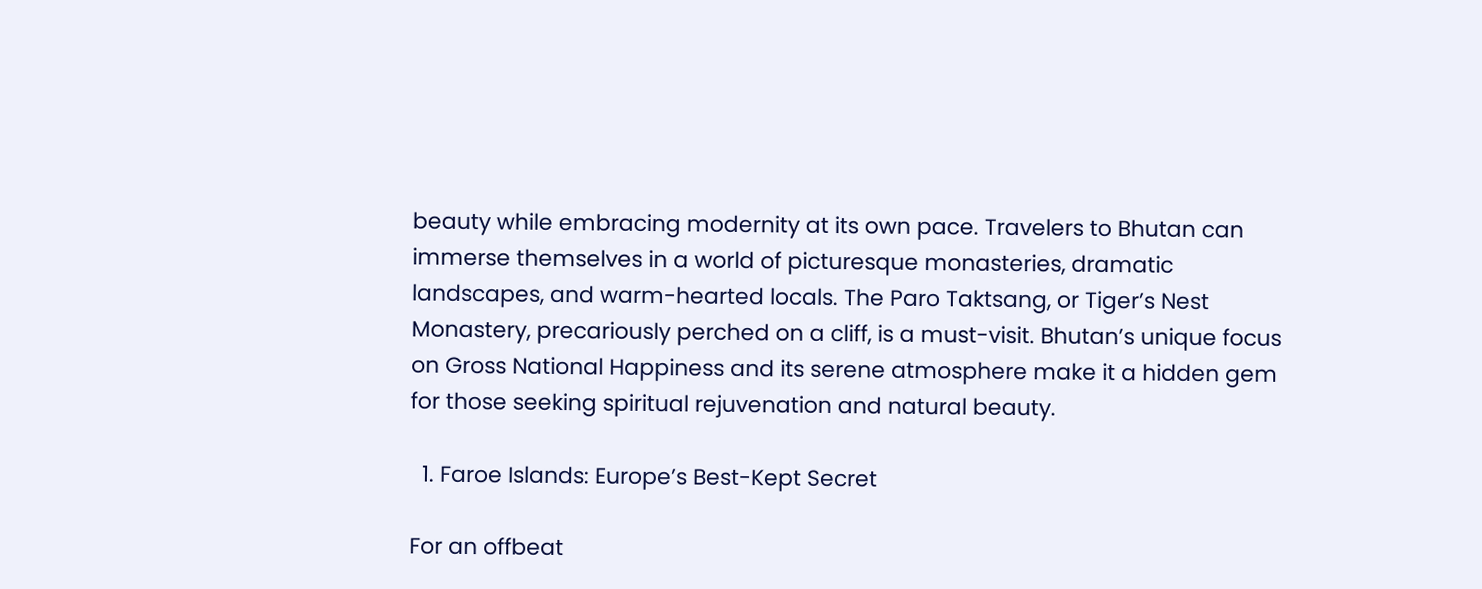beauty while embracing modernity at its own pace. Travelers to Bhutan can immerse themselves in a world of picturesque monasteries, dramatic landscapes, and warm-hearted locals. The Paro Taktsang, or Tiger’s Nest Monastery, precariously perched on a cliff, is a must-visit. Bhutan’s unique focus on Gross National Happiness and its serene atmosphere make it a hidden gem for those seeking spiritual rejuvenation and natural beauty.

  1. Faroe Islands: Europe’s Best-Kept Secret

For an offbeat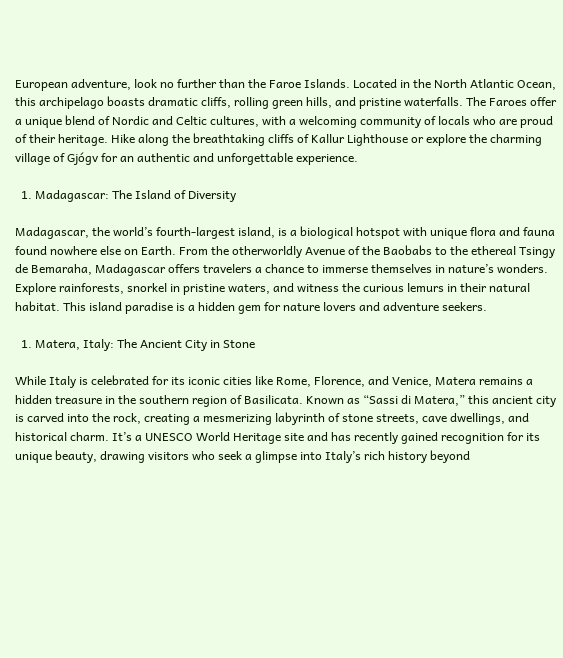European adventure, look no further than the Faroe Islands. Located in the North Atlantic Ocean, this archipelago boasts dramatic cliffs, rolling green hills, and pristine waterfalls. The Faroes offer a unique blend of Nordic and Celtic cultures, with a welcoming community of locals who are proud of their heritage. Hike along the breathtaking cliffs of Kallur Lighthouse or explore the charming village of Gjógv for an authentic and unforgettable experience.

  1. Madagascar: The Island of Diversity

Madagascar, the world’s fourth-largest island, is a biological hotspot with unique flora and fauna found nowhere else on Earth. From the otherworldly Avenue of the Baobabs to the ethereal Tsingy de Bemaraha, Madagascar offers travelers a chance to immerse themselves in nature’s wonders. Explore rainforests, snorkel in pristine waters, and witness the curious lemurs in their natural habitat. This island paradise is a hidden gem for nature lovers and adventure seekers.

  1. Matera, Italy: The Ancient City in Stone

While Italy is celebrated for its iconic cities like Rome, Florence, and Venice, Matera remains a hidden treasure in the southern region of Basilicata. Known as “Sassi di Matera,” this ancient city is carved into the rock, creating a mesmerizing labyrinth of stone streets, cave dwellings, and historical charm. It’s a UNESCO World Heritage site and has recently gained recognition for its unique beauty, drawing visitors who seek a glimpse into Italy’s rich history beyond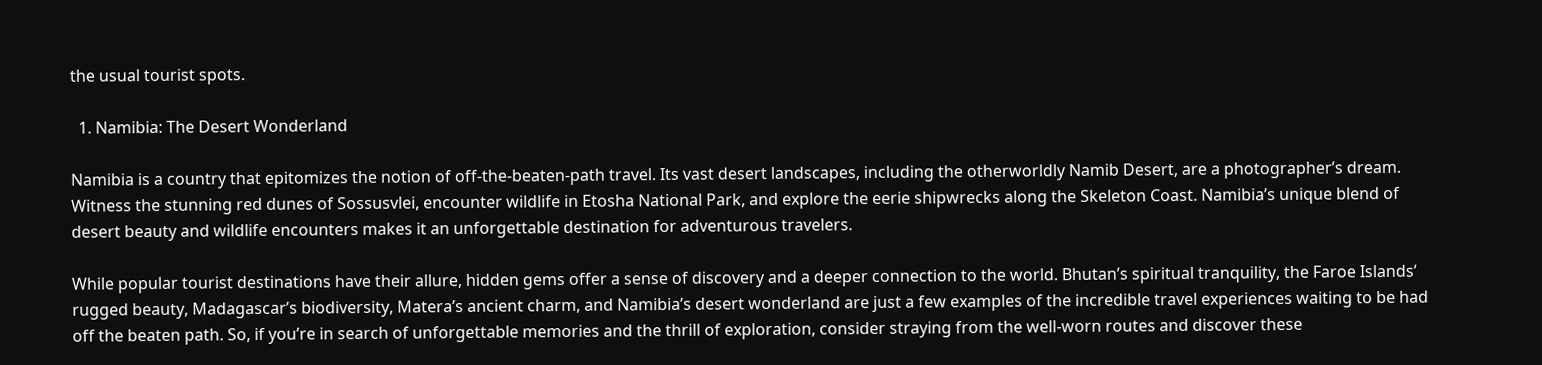the usual tourist spots.

  1. Namibia: The Desert Wonderland

Namibia is a country that epitomizes the notion of off-the-beaten-path travel. Its vast desert landscapes, including the otherworldly Namib Desert, are a photographer’s dream. Witness the stunning red dunes of Sossusvlei, encounter wildlife in Etosha National Park, and explore the eerie shipwrecks along the Skeleton Coast. Namibia’s unique blend of desert beauty and wildlife encounters makes it an unforgettable destination for adventurous travelers.

While popular tourist destinations have their allure, hidden gems offer a sense of discovery and a deeper connection to the world. Bhutan’s spiritual tranquility, the Faroe Islands’ rugged beauty, Madagascar’s biodiversity, Matera’s ancient charm, and Namibia’s desert wonderland are just a few examples of the incredible travel experiences waiting to be had off the beaten path. So, if you’re in search of unforgettable memories and the thrill of exploration, consider straying from the well-worn routes and discover these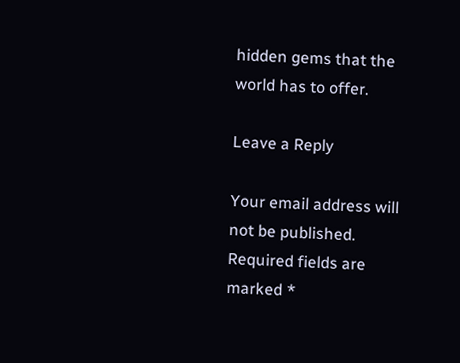hidden gems that the world has to offer.

Leave a Reply

Your email address will not be published. Required fields are marked *